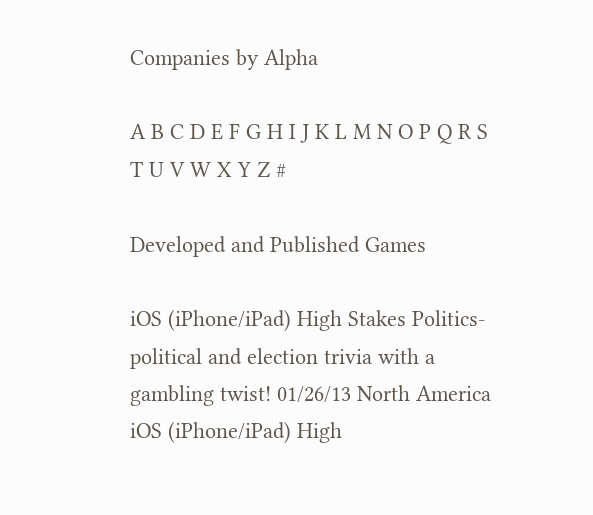Companies by Alpha

A B C D E F G H I J K L M N O P Q R S T U V W X Y Z #

Developed and Published Games

iOS (iPhone/iPad) High Stakes Politics- political and election trivia with a gambling twist! 01/26/13 North America
iOS (iPhone/iPad) High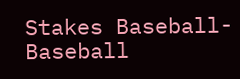Stakes Baseball- Baseball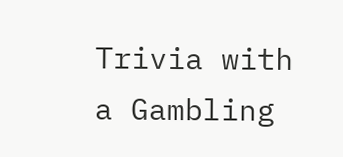Trivia with a Gambling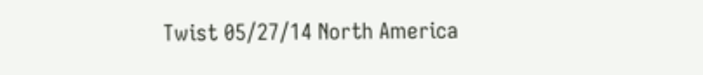Twist 05/27/14 North America